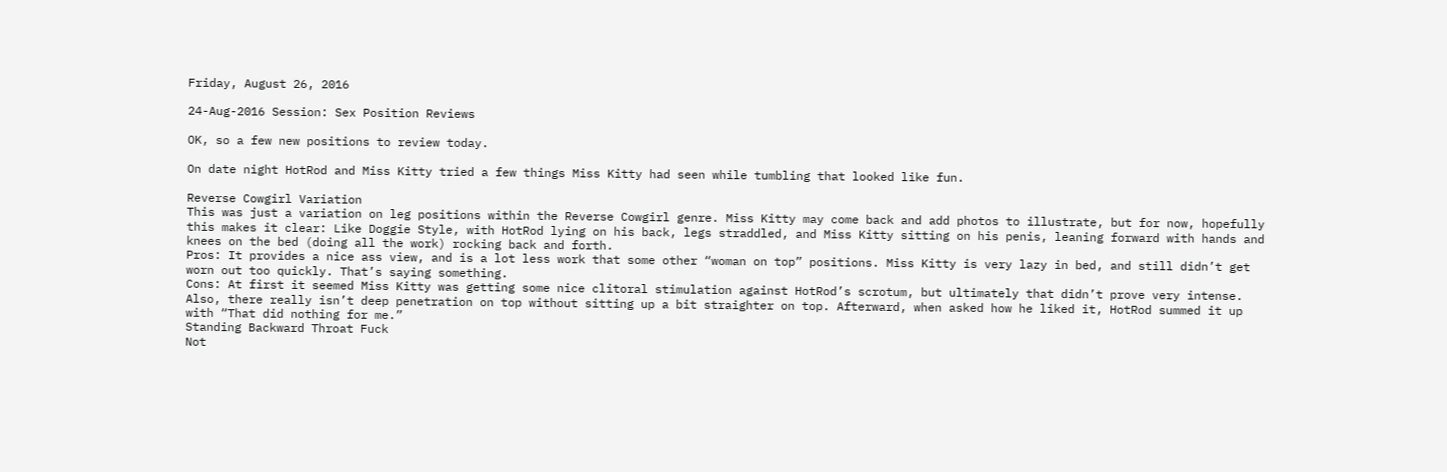Friday, August 26, 2016

24-Aug-2016 Session: Sex Position Reviews

OK, so a few new positions to review today.

On date night HotRod and Miss Kitty tried a few things Miss Kitty had seen while tumbling that looked like fun.

Reverse Cowgirl Variation
This was just a variation on leg positions within the Reverse Cowgirl genre. Miss Kitty may come back and add photos to illustrate, but for now, hopefully this makes it clear: Like Doggie Style, with HotRod lying on his back, legs straddled, and Miss Kitty sitting on his penis, leaning forward with hands and knees on the bed (doing all the work) rocking back and forth.
Pros: It provides a nice ass view, and is a lot less work that some other “woman on top” positions. Miss Kitty is very lazy in bed, and still didn’t get worn out too quickly. That’s saying something.
Cons: At first it seemed Miss Kitty was getting some nice clitoral stimulation against HotRod’s scrotum, but ultimately that didn’t prove very intense. Also, there really isn’t deep penetration on top without sitting up a bit straighter on top. Afterward, when asked how he liked it, HotRod summed it up with “That did nothing for me.”
Standing Backward Throat Fuck
Not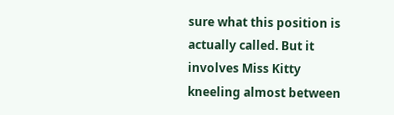sure what this position is actually called. But it involves Miss Kitty kneeling almost between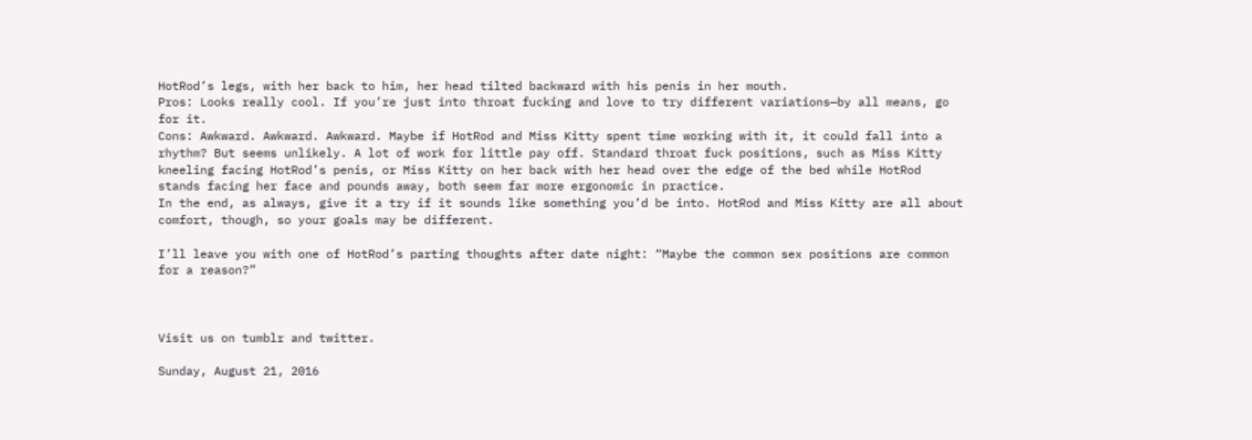HotRod’s legs, with her back to him, her head tilted backward with his penis in her mouth.
Pros: Looks really cool. If you’re just into throat fucking and love to try different variations—by all means, go for it.
Cons: Awkward. Awkward. Awkward. Maybe if HotRod and Miss Kitty spent time working with it, it could fall into a rhythm? But seems unlikely. A lot of work for little pay off. Standard throat fuck positions, such as Miss Kitty kneeling facing HotRod’s penis, or Miss Kitty on her back with her head over the edge of the bed while HotRod stands facing her face and pounds away, both seem far more ergonomic in practice.
In the end, as always, give it a try if it sounds like something you’d be into. HotRod and Miss Kitty are all about comfort, though, so your goals may be different.

I’ll leave you with one of HotRod’s parting thoughts after date night: “Maybe the common sex positions are common for a reason?”



Visit us on tumblr and twitter.

Sunday, August 21, 2016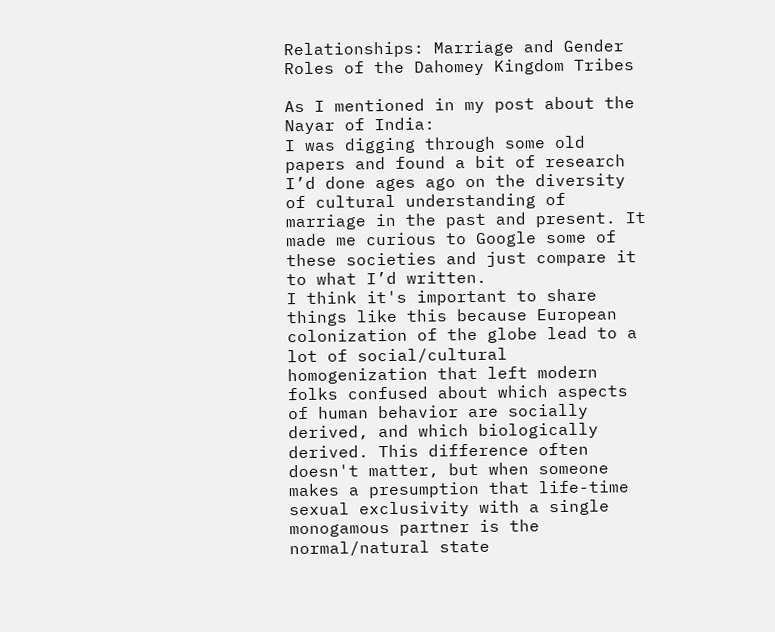Relationships: Marriage and Gender Roles of the Dahomey Kingdom Tribes

As I mentioned in my post about the Nayar of India:
I was digging through some old papers and found a bit of research I’d done ages ago on the diversity of cultural understanding of marriage in the past and present. It made me curious to Google some of these societies and just compare it to what I’d written.
I think it's important to share things like this because European colonization of the globe lead to a lot of social/cultural homogenization that left modern folks confused about which aspects of human behavior are socially derived, and which biologically derived. This difference often doesn't matter, but when someone makes a presumption that life-time sexual exclusivity with a single monogamous partner is the normal/natural state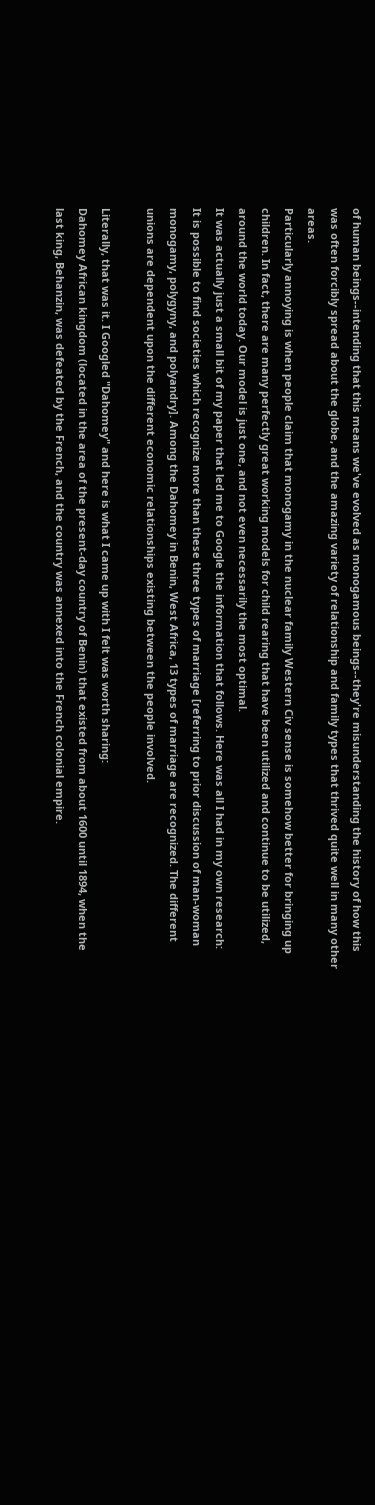of human beings--intending that this means we've evolved as monogamous beings--they're misunderstanding the history of how this was often forcibly spread about the globe, and the amazing variety of relationship and family types that thrived quite well in many other areas.
Particularly annoying is when people claim that monogamy in the nuclear family Western Civ sense is somehow better for bringing up children. In fact, there are many perfectly great working models for child rearing that have been utilized and continue to be utilized, around the world today. Our model is just one, and not even necessarily the most optimal.
It was actually just a small bit of my paper that led me to Google the information that follows. Here was all I had in my own research:
It is possible to find societies which recognize more than these three types of marriage [referring to prior discussion of man-woman monogamy, polygyny, and polyandry]. Among the Dahomey in Benin, West Africa, 13 types of marriage are recognized. The different unions are dependent upon the different economic relationships existing between the people involved.

Literally, that was it. I Googled "Dahomey" and here is what I came up with I felt was worth sharing:
Dahomey African kingdom (located in the area of the present-day country of Benin) that existed from about 1600 until 1894, when the last king, Behanzin, was defeated by the French, and the country was annexed into the French colonial empire.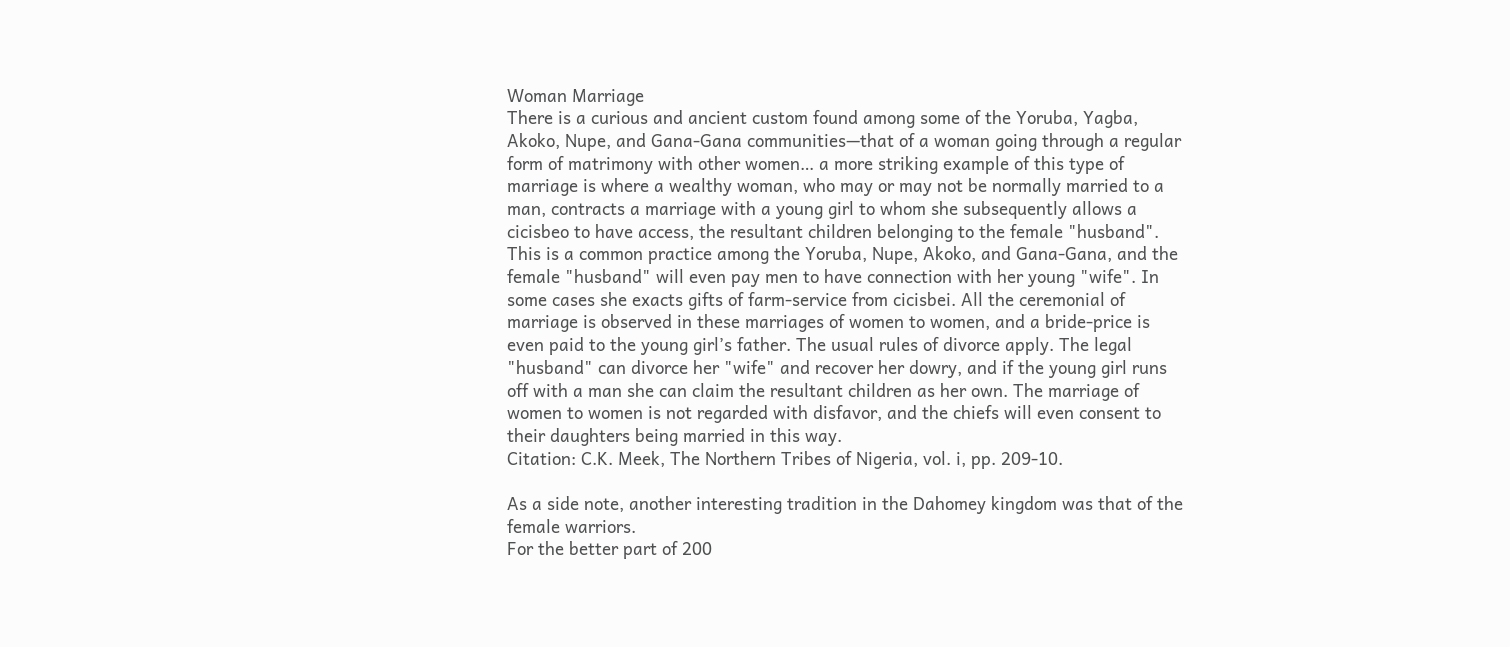Woman Marriage
There is a curious and ancient custom found among some of the Yoruba, Yagba, Akoko, Nupe, and Gana-Gana communities—that of a woman going through a regular form of matrimony with other women… a more striking example of this type of marriage is where a wealthy woman, who may or may not be normally married to a man, contracts a marriage with a young girl to whom she subsequently allows a cicisbeo to have access, the resultant children belonging to the female "husband". This is a common practice among the Yoruba, Nupe, Akoko, and Gana-Gana, and the female "husband" will even pay men to have connection with her young "wife". In some cases she exacts gifts of farm-service from cicisbei. All the ceremonial of marriage is observed in these marriages of women to women, and a bride-price is even paid to the young girl’s father. The usual rules of divorce apply. The legal "husband" can divorce her "wife" and recover her dowry, and if the young girl runs off with a man she can claim the resultant children as her own. The marriage of women to women is not regarded with disfavor, and the chiefs will even consent to their daughters being married in this way.
Citation: C.K. Meek, The Northern Tribes of Nigeria, vol. i, pp. 209-10.

As a side note, another interesting tradition in the Dahomey kingdom was that of the female warriors.
For the better part of 200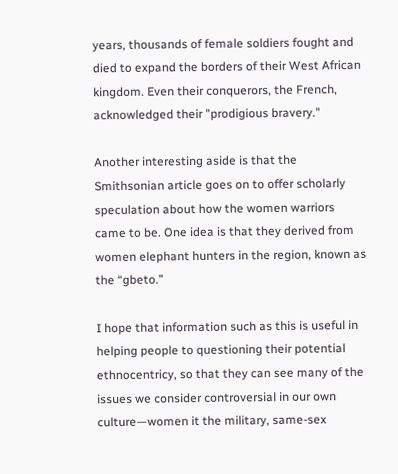years, thousands of female soldiers fought and died to expand the borders of their West African kingdom. Even their conquerors, the French, acknowledged their "prodigious bravery."

Another interesting aside is that the Smithsonian article goes on to offer scholarly speculation about how the women warriors came to be. One idea is that they derived from women elephant hunters in the region, known as the “gbeto.”

I hope that information such as this is useful in helping people to questioning their potential ethnocentricy, so that they can see many of the issues we consider controversial in our own culture—women it the military, same-sex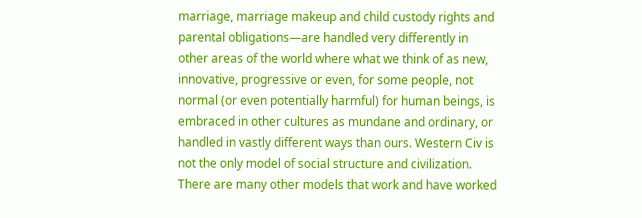marriage, marriage makeup and child custody rights and parental obligations—are handled very differently in other areas of the world where what we think of as new, innovative, progressive or even, for some people, not normal (or even potentially harmful) for human beings, is embraced in other cultures as mundane and ordinary, or handled in vastly different ways than ours. Western Civ is not the only model of social structure and civilization. There are many other models that work and have worked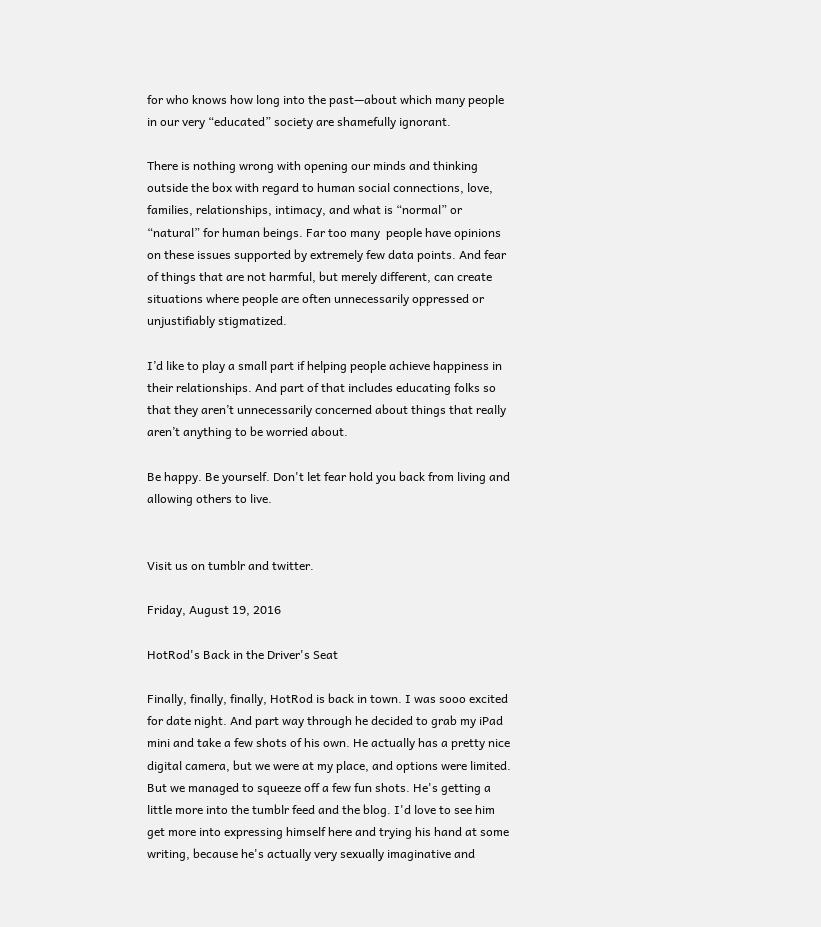for who knows how long into the past—about which many people in our very “educated” society are shamefully ignorant.

There is nothing wrong with opening our minds and thinking outside the box with regard to human social connections, love, families, relationships, intimacy, and what is “normal” or “natural” for human beings. Far too many  people have opinions on these issues supported by extremely few data points. And fear of things that are not harmful, but merely different, can create situations where people are often unnecessarily oppressed or unjustifiably stigmatized.

I’d like to play a small part if helping people achieve happiness in their relationships. And part of that includes educating folks so that they aren’t unnecessarily concerned about things that really aren’t anything to be worried about.

Be happy. Be yourself. Don't let fear hold you back from living and allowing others to live.


Visit us on tumblr and twitter.

Friday, August 19, 2016

HotRod's Back in the Driver's Seat

Finally, finally, finally, HotRod is back in town. I was sooo excited for date night. And part way through he decided to grab my iPad mini and take a few shots of his own. He actually has a pretty nice digital camera, but we were at my place, and options were limited. But we managed to squeeze off a few fun shots. He's getting a little more into the tumblr feed and the blog. I'd love to see him get more into expressing himself here and trying his hand at some writing, because he's actually very sexually imaginative and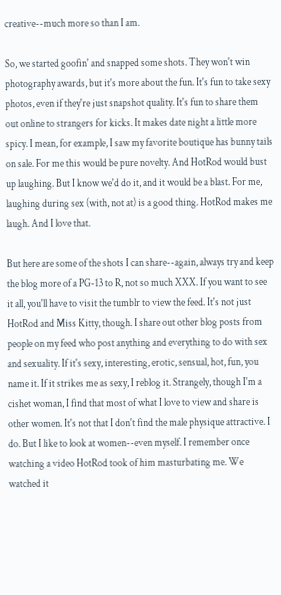creative--much more so than I am.

So, we started goofin' and snapped some shots. They won't win photography awards, but it's more about the fun. It's fun to take sexy photos, even if they're just snapshot quality. It's fun to share them out online to strangers for kicks. It makes date night a little more spicy. I mean, for example, I saw my favorite boutique has bunny tails on sale. For me this would be pure novelty. And HotRod would bust up laughing. But I know we'd do it, and it would be a blast. For me, laughing during sex (with, not at) is a good thing. HotRod makes me laugh. And I love that.

But here are some of the shots I can share--again, always try and keep the blog more of a PG-13 to R, not so much XXX. If you want to see it all, you'll have to visit the tumblr to view the feed. It's not just HotRod and Miss Kitty, though. I share out other blog posts from people on my feed who post anything and everything to do with sex and sexuality. If it's sexy, interesting, erotic, sensual, hot, fun, you name it. If it strikes me as sexy, I reblog it. Strangely, though I'm a cishet woman, I find that most of what I love to view and share is other women. It's not that I don't find the male physique attractive. I do. But I like to look at women--even myself. I remember once watching a video HotRod took of him masturbating me. We watched it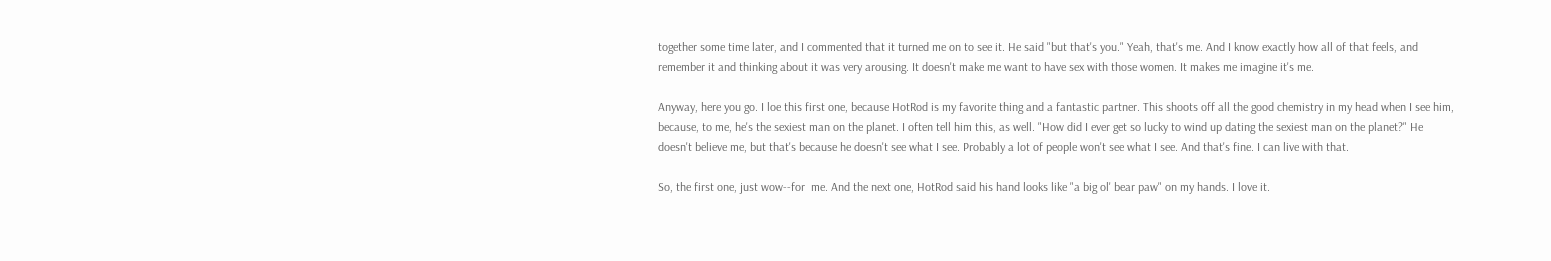together some time later, and I commented that it turned me on to see it. He said "but that's you." Yeah, that's me. And I know exactly how all of that feels, and remember it and thinking about it was very arousing. It doesn't make me want to have sex with those women. It makes me imagine it's me.

Anyway, here you go. I loe this first one, because HotRod is my favorite thing and a fantastic partner. This shoots off all the good chemistry in my head when I see him, because, to me, he's the sexiest man on the planet. I often tell him this, as well. "How did I ever get so lucky to wind up dating the sexiest man on the planet?" He doesn't believe me, but that's because he doesn't see what I see. Probably a lot of people won't see what I see. And that's fine. I can live with that.

So, the first one, just wow--for  me. And the next one, HotRod said his hand looks like "a big ol' bear paw" on my hands. I love it.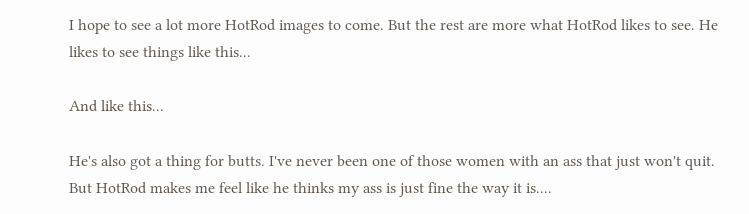I hope to see a lot more HotRod images to come. But the rest are more what HotRod likes to see. He likes to see things like this...

And like this...

He's also got a thing for butts. I've never been one of those women with an ass that just won't quit. But HotRod makes me feel like he thinks my ass is just fine the way it is....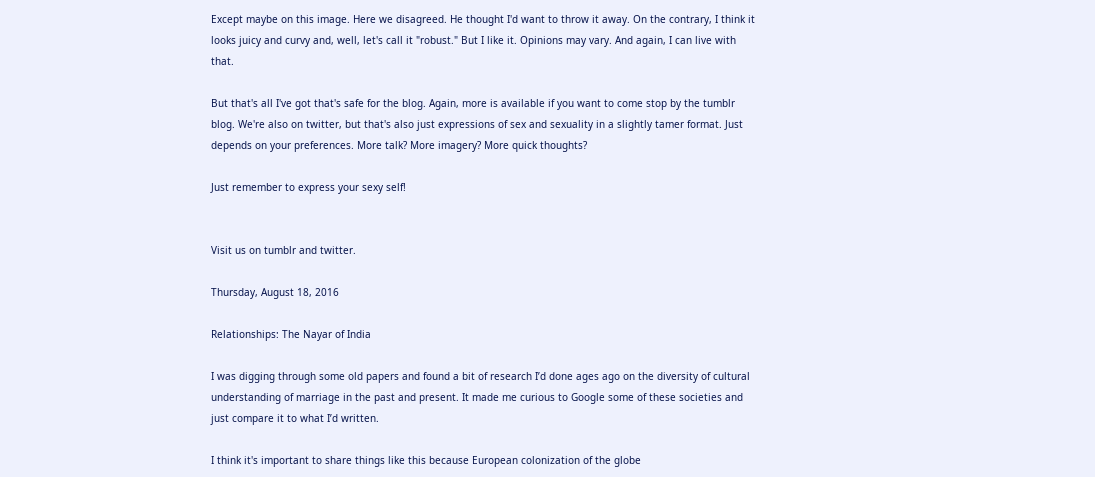Except maybe on this image. Here we disagreed. He thought I'd want to throw it away. On the contrary, I think it looks juicy and curvy and, well, let's call it "robust." But I like it. Opinions may vary. And again, I can live with that.

But that's all I've got that's safe for the blog. Again, more is available if you want to come stop by the tumblr blog. We're also on twitter, but that's also just expressions of sex and sexuality in a slightly tamer format. Just depends on your preferences. More talk? More imagery? More quick thoughts?

Just remember to express your sexy self!


Visit us on tumblr and twitter.

Thursday, August 18, 2016

Relationships: The Nayar of India

I was digging through some old papers and found a bit of research I’d done ages ago on the diversity of cultural understanding of marriage in the past and present. It made me curious to Google some of these societies and just compare it to what I’d written.

I think it's important to share things like this because European colonization of the globe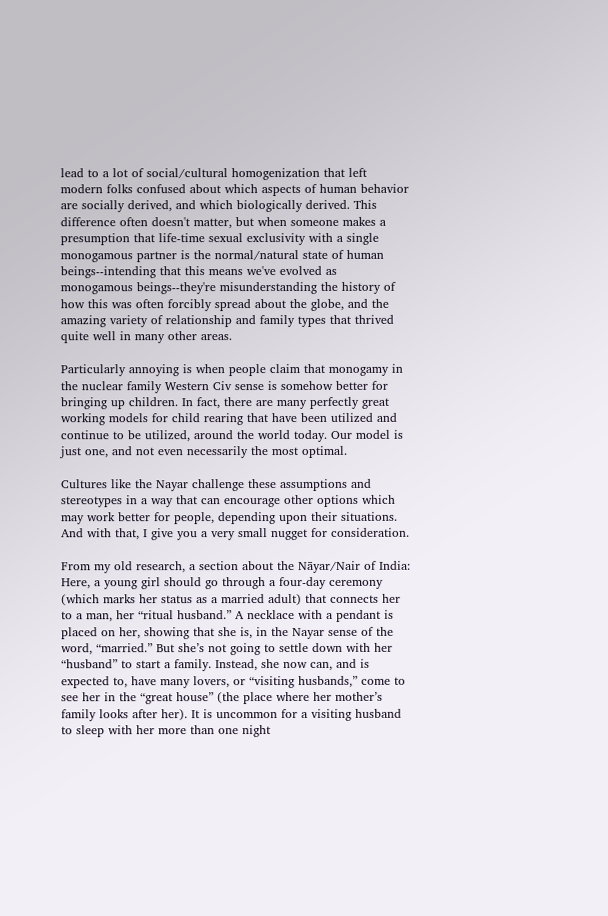lead to a lot of social/cultural homogenization that left modern folks confused about which aspects of human behavior are socially derived, and which biologically derived. This difference often doesn't matter, but when someone makes a presumption that life-time sexual exclusivity with a single monogamous partner is the normal/natural state of human beings--intending that this means we've evolved as monogamous beings--they're misunderstanding the history of how this was often forcibly spread about the globe, and the amazing variety of relationship and family types that thrived quite well in many other areas.

Particularly annoying is when people claim that monogamy in the nuclear family Western Civ sense is somehow better for bringing up children. In fact, there are many perfectly great working models for child rearing that have been utilized and continue to be utilized, around the world today. Our model is just one, and not even necessarily the most optimal.

Cultures like the Nayar challenge these assumptions and stereotypes in a way that can encourage other options which may work better for people, depending upon their situations. And with that, I give you a very small nugget for consideration.

From my old research, a section about the Nāyar/Nair of India:
Here, a young girl should go through a four-day ceremony (which marks her status as a married adult) that connects her to a man, her “ritual husband.” A necklace with a pendant is placed on her, showing that she is, in the Nayar sense of the word, “married.” But she’s not going to settle down with her “husband” to start a family. Instead, she now can, and is expected to, have many lovers, or “visiting husbands,” come to see her in the “great house” (the place where her mother’s family looks after her). It is uncommon for a visiting husband to sleep with her more than one night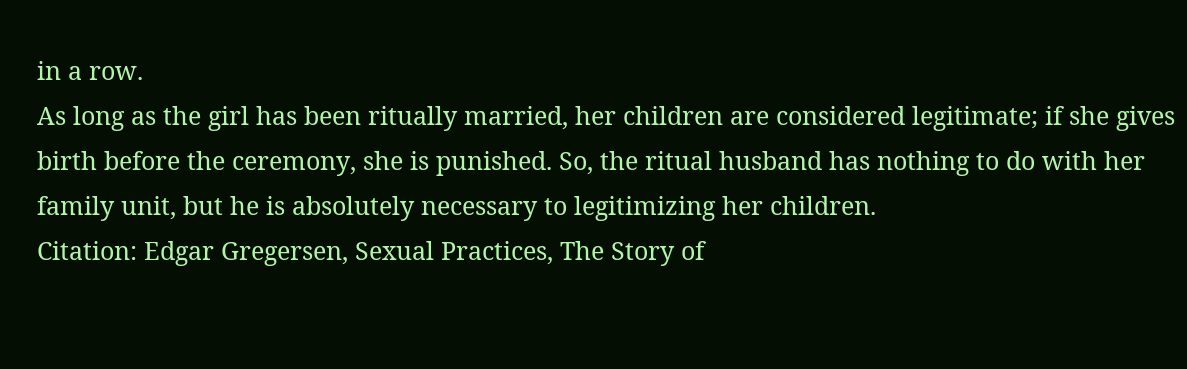in a row.
As long as the girl has been ritually married, her children are considered legitimate; if she gives birth before the ceremony, she is punished. So, the ritual husband has nothing to do with her family unit, but he is absolutely necessary to legitimizing her children.
Citation: Edgar Gregersen, Sexual Practices, The Story of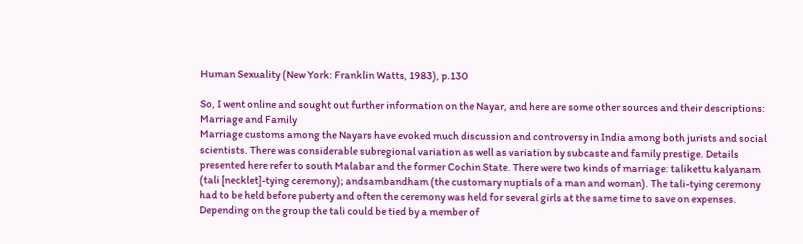Human Sexuality (New York: Franklin Watts, 1983), p.130

So, I went online and sought out further information on the Nayar, and here are some other sources and their descriptions:
Marriage and Family
Marriage customs among the Nayars have evoked much discussion and controversy in India among both jurists and social scientists. There was considerable subregional variation as well as variation by subcaste and family prestige. Details presented here refer to south Malabar and the former Cochin State. There were two kinds of marriage: talikettu kalyanam (tali [necklet]-tying ceremony); andsambandham (the customary nuptials of a man and woman). The tali-tying ceremony had to be held before puberty and often the ceremony was held for several girls at the same time to save on expenses. Depending on the group the tali could be tied by a member of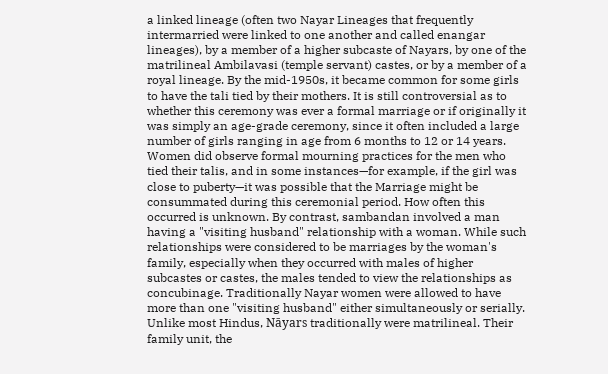a linked lineage (often two Nayar Lineages that frequently intermarried were linked to one another and called enangar lineages), by a member of a higher subcaste of Nayars, by one of the matrilineal Ambilavasi (temple servant) castes, or by a member of a royal lineage. By the mid-1950s, it became common for some girls to have the tali tied by their mothers. It is still controversial as to whether this ceremony was ever a formal marriage or if originally it was simply an age-grade ceremony, since it often included a large number of girls ranging in age from 6 months to 12 or 14 years. Women did observe formal mourning practices for the men who tied their talis, and in some instances—for example, if the girl was close to puberty—it was possible that the Marriage might be consummated during this ceremonial period. How often this occurred is unknown. By contrast, sambandan involved a man having a "visiting husband" relationship with a woman. While such relationships were considered to be marriages by the woman's family, especially when they occurred with males of higher subcastes or castes, the males tended to view the relationships as concubinage. Traditionally Nayar women were allowed to have more than one "visiting husband" either simultaneously or serially.
Unlike most Hindus, Nāyars traditionally were matrilineal. Their family unit, the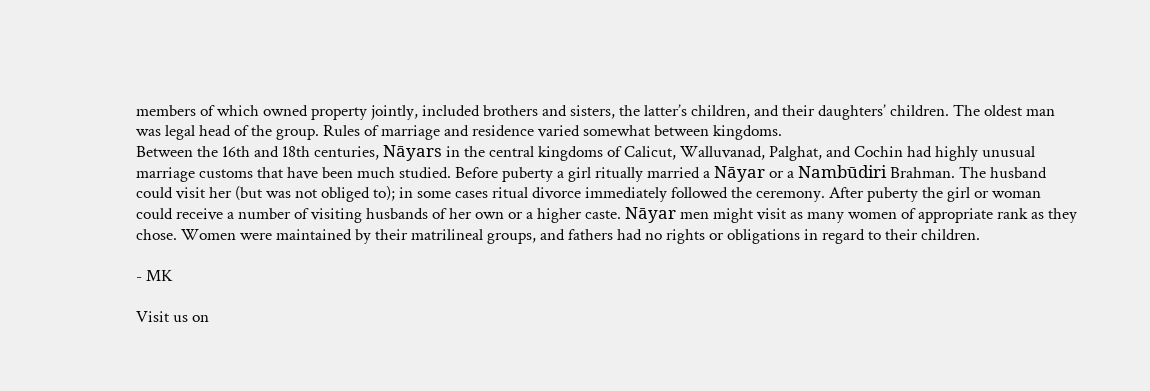members of which owned property jointly, included brothers and sisters, the latter’s children, and their daughters’ children. The oldest man was legal head of the group. Rules of marriage and residence varied somewhat between kingdoms.
Between the 16th and 18th centuries, Nāyars in the central kingdoms of Calicut, Walluvanad, Palghat, and Cochin had highly unusual marriage customs that have been much studied. Before puberty a girl ritually married a Nāyar or a Nambūdiri Brahman. The husband could visit her (but was not obliged to); in some cases ritual divorce immediately followed the ceremony. After puberty the girl or woman could receive a number of visiting husbands of her own or a higher caste. Nāyar men might visit as many women of appropriate rank as they chose. Women were maintained by their matrilineal groups, and fathers had no rights or obligations in regard to their children.

- MK

Visit us on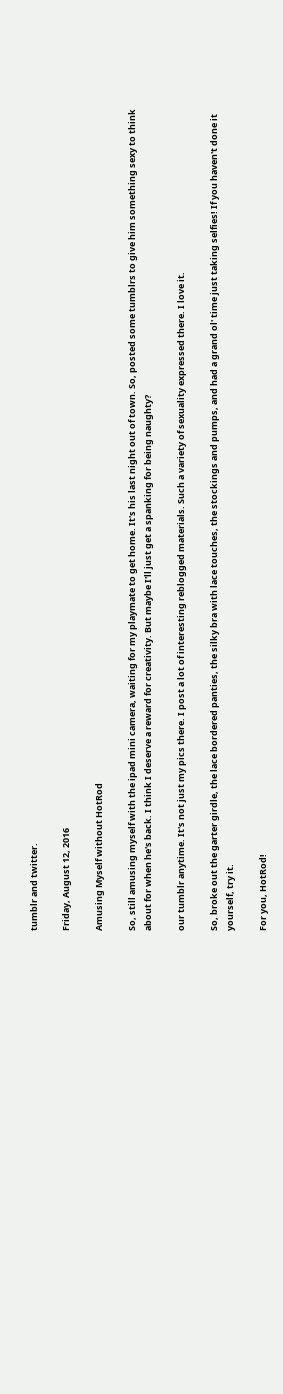tumblr and twitter.

Friday, August 12, 2016

Amusing Myself without HotRod

So, still amusing myself with the ipad mini camera, waiting for my playmate to get home. It's his last night out of town. So, posted some tumblrs to give him something sexy to think about for when he's back. I think I deserve a reward for creativity. But maybe I'll just get a spanking for being naughty?

our tumblr anytime. It's not just my pics there. I post a lot of interesting reblogged materials. Such a variety of sexuality expressed there. I love it.

So, broke out the garter girdle, the lace bordered panties, the silky bra with lace touches, the stockings and pumps, and had a grand ol' time just taking selfies! If you haven't done it yourself, try it.

For you, HotRod!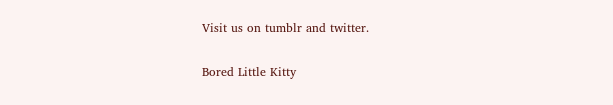Visit us on tumblr and twitter.

Bored Little Kitty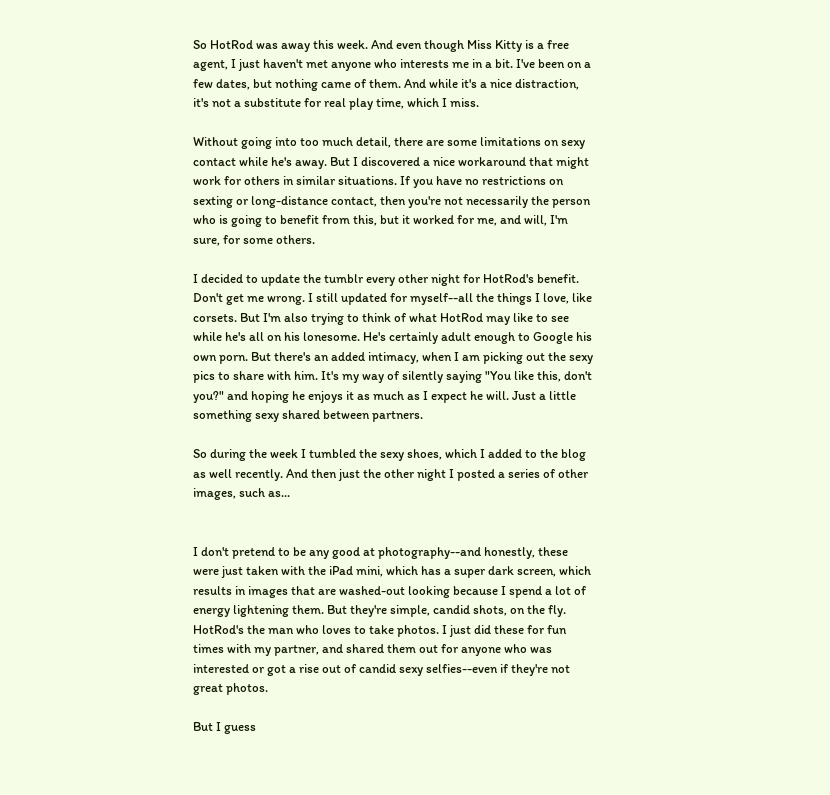So HotRod was away this week. And even though Miss Kitty is a free agent, I just haven't met anyone who interests me in a bit. I've been on a few dates, but nothing came of them. And while it's a nice distraction, it's not a substitute for real play time, which I miss.

Without going into too much detail, there are some limitations on sexy contact while he's away. But I discovered a nice workaround that might work for others in similar situations. If you have no restrictions on sexting or long-distance contact, then you're not necessarily the person who is going to benefit from this, but it worked for me, and will, I'm sure, for some others.

I decided to update the tumblr every other night for HotRod's benefit. Don't get me wrong. I still updated for myself--all the things I love, like corsets. But I'm also trying to think of what HotRod may like to see while he's all on his lonesome. He's certainly adult enough to Google his own porn. But there's an added intimacy, when I am picking out the sexy pics to share with him. It's my way of silently saying "You like this, don't you?" and hoping he enjoys it as much as I expect he will. Just a little something sexy shared between partners.

So during the week I tumbled the sexy shoes, which I added to the blog as well recently. And then just the other night I posted a series of other images, such as...


I don't pretend to be any good at photography--and honestly, these were just taken with the iPad mini, which has a super dark screen, which results in images that are washed-out looking because I spend a lot of energy lightening them. But they're simple, candid shots, on the fly. HotRod's the man who loves to take photos. I just did these for fun times with my partner, and shared them out for anyone who was interested or got a rise out of candid sexy selfies--even if they're not great photos.

But I guess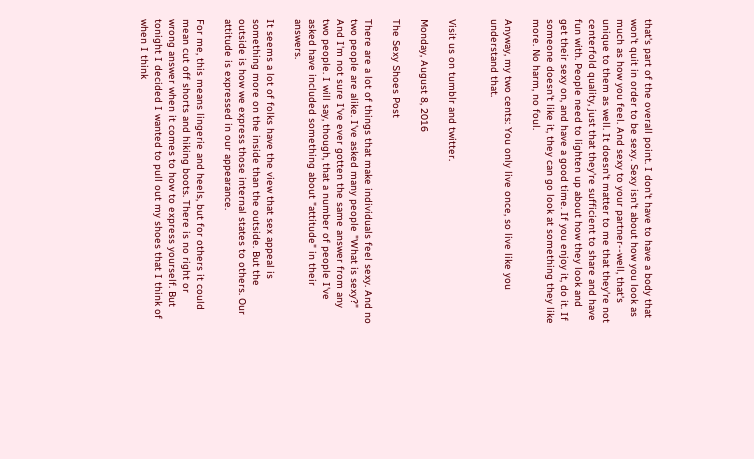that's part of the overall point. I don't have to have a body that won't quit in order to be sexy. Sexy isn't about how you look as much as how you feel. And sexy to your partner--well, that's unique to them as well. It doesn't matter to me that they're not centerfold quality, just that they're sufficient to share and have fun with. People need to lighten up about how they look and get their sexy on, and have a good time. If you enjoy it, do it. If someone doesn't like it, they can go look at something they like more. No harm, no foul.

Anyway, my two cents: You only live once, so live like you understand that.


Visit us on tumblr and twitter.

Monday, August 8, 2016

The Sexy Shoes Post

There are a lot of things that make individuals feel sexy. And no two people are alike. I've asked many people "What is sexy?" And I'm not sure I've ever gotten the same answer from any two people. I will say, though, that a number of people I've asked have included something about "attitude" in their answers.

It seems a lot of folks have the view that sex appeal is something more on the inside than the outside. But the outside is how we express those internal states to others. Our attitude is expressed in our appearance.

For me, this means lingerie and heels, but for others it could mean cut off shorts and hiking boots. There is no right or wrong answer when it comes to how to express yourself. But tonight I decided I wanted to pull out my shoes that I think of when I think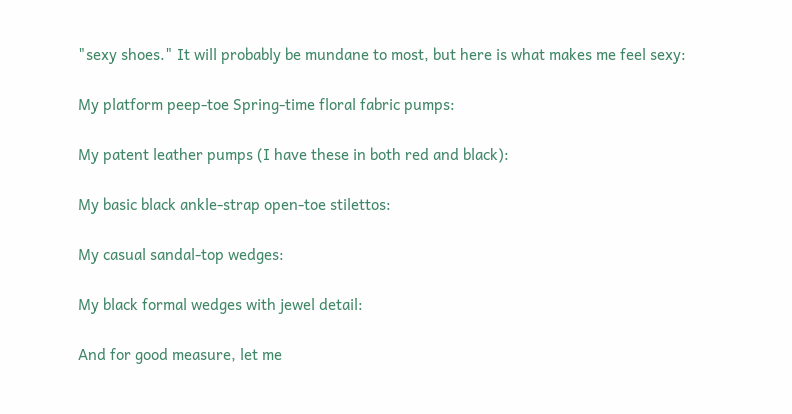"sexy shoes." It will probably be mundane to most, but here is what makes me feel sexy:

My platform peep-toe Spring-time floral fabric pumps:

My patent leather pumps (I have these in both red and black):

My basic black ankle-strap open-toe stilettos:

My casual sandal-top wedges:

My black formal wedges with jewel detail:

And for good measure, let me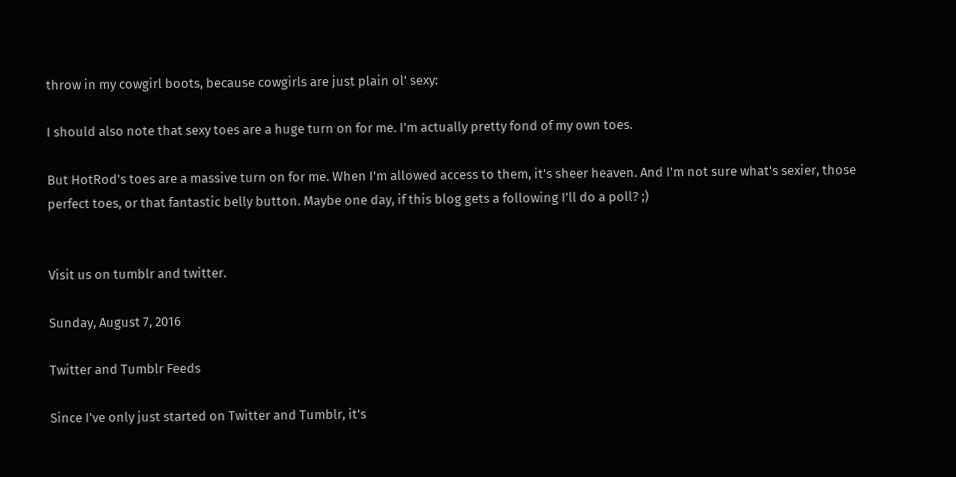throw in my cowgirl boots, because cowgirls are just plain ol' sexy:

I should also note that sexy toes are a huge turn on for me. I'm actually pretty fond of my own toes.

But HotRod's toes are a massive turn on for me. When I'm allowed access to them, it's sheer heaven. And I'm not sure what's sexier, those perfect toes, or that fantastic belly button. Maybe one day, if this blog gets a following I'll do a poll? ;)


Visit us on tumblr and twitter.

Sunday, August 7, 2016

Twitter and Tumblr Feeds

Since I've only just started on Twitter and Tumblr, it's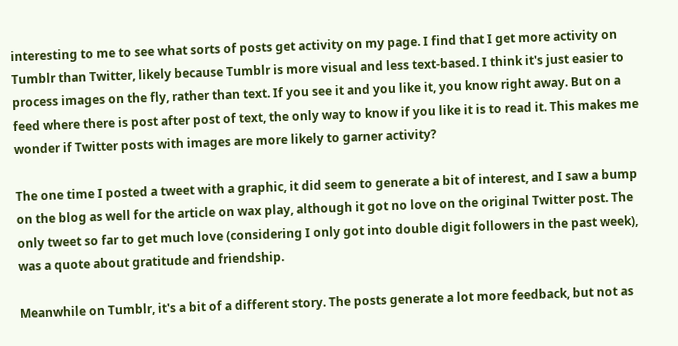interesting to me to see what sorts of posts get activity on my page. I find that I get more activity on Tumblr than Twitter, likely because Tumblr is more visual and less text-based. I think it's just easier to process images on the fly, rather than text. If you see it and you like it, you know right away. But on a feed where there is post after post of text, the only way to know if you like it is to read it. This makes me wonder if Twitter posts with images are more likely to garner activity?

The one time I posted a tweet with a graphic, it did seem to generate a bit of interest, and I saw a bump on the blog as well for the article on wax play, although it got no love on the original Twitter post. The only tweet so far to get much love (considering I only got into double digit followers in the past week), was a quote about gratitude and friendship.

Meanwhile on Tumblr, it's a bit of a different story. The posts generate a lot more feedback, but not as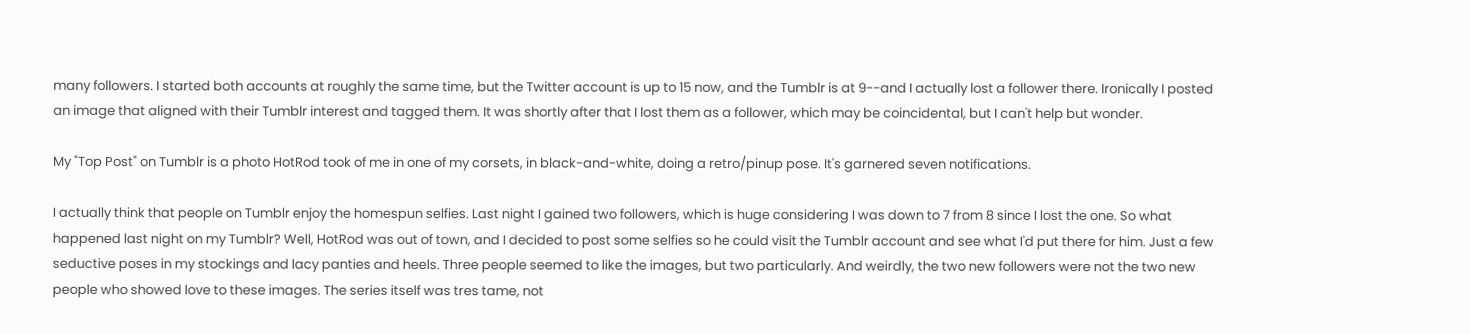many followers. I started both accounts at roughly the same time, but the Twitter account is up to 15 now, and the Tumblr is at 9--and I actually lost a follower there. Ironically I posted an image that aligned with their Tumblr interest and tagged them. It was shortly after that I lost them as a follower, which may be coincidental, but I can't help but wonder.

My "Top Post" on Tumblr is a photo HotRod took of me in one of my corsets, in black-and-white, doing a retro/pinup pose. It's garnered seven notifications.

I actually think that people on Tumblr enjoy the homespun selfies. Last night I gained two followers, which is huge considering I was down to 7 from 8 since I lost the one. So what happened last night on my Tumblr? Well, HotRod was out of town, and I decided to post some selfies so he could visit the Tumblr account and see what I'd put there for him. Just a few seductive poses in my stockings and lacy panties and heels. Three people seemed to like the images, but two particularly. And weirdly, the two new followers were not the two new people who showed love to these images. The series itself was tres tame, not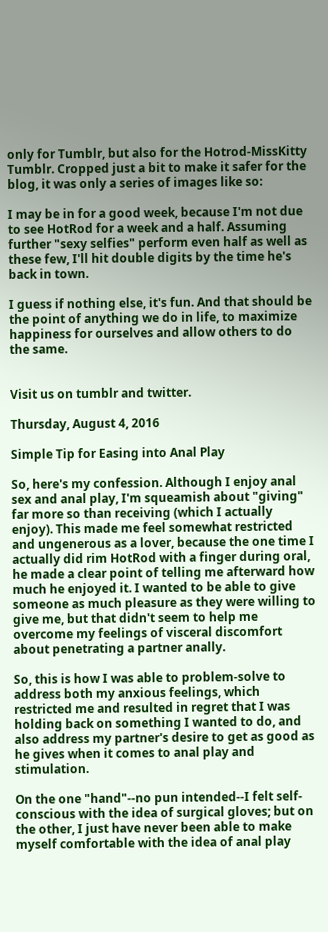only for Tumblr, but also for the Hotrod-MissKitty Tumblr. Cropped just a bit to make it safer for the blog, it was only a series of images like so:

I may be in for a good week, because I'm not due to see HotRod for a week and a half. Assuming further "sexy selfies" perform even half as well as these few, I'll hit double digits by the time he's back in town.

I guess if nothing else, it's fun. And that should be the point of anything we do in life, to maximize happiness for ourselves and allow others to do the same.


Visit us on tumblr and twitter.

Thursday, August 4, 2016

Simple Tip for Easing into Anal Play

So, here's my confession. Although I enjoy anal sex and anal play, I'm squeamish about "giving" far more so than receiving (which I actually enjoy). This made me feel somewhat restricted and ungenerous as a lover, because the one time I actually did rim HotRod with a finger during oral, he made a clear point of telling me afterward how much he enjoyed it. I wanted to be able to give someone as much pleasure as they were willing to give me, but that didn't seem to help me overcome my feelings of visceral discomfort about penetrating a partner anally.

So, this is how I was able to problem-solve to address both my anxious feelings, which restricted me and resulted in regret that I was holding back on something I wanted to do, and also address my partner's desire to get as good as he gives when it comes to anal play and stimulation.

On the one "hand"--no pun intended--I felt self-conscious with the idea of surgical gloves; but on the other, I just have never been able to make myself comfortable with the idea of anal play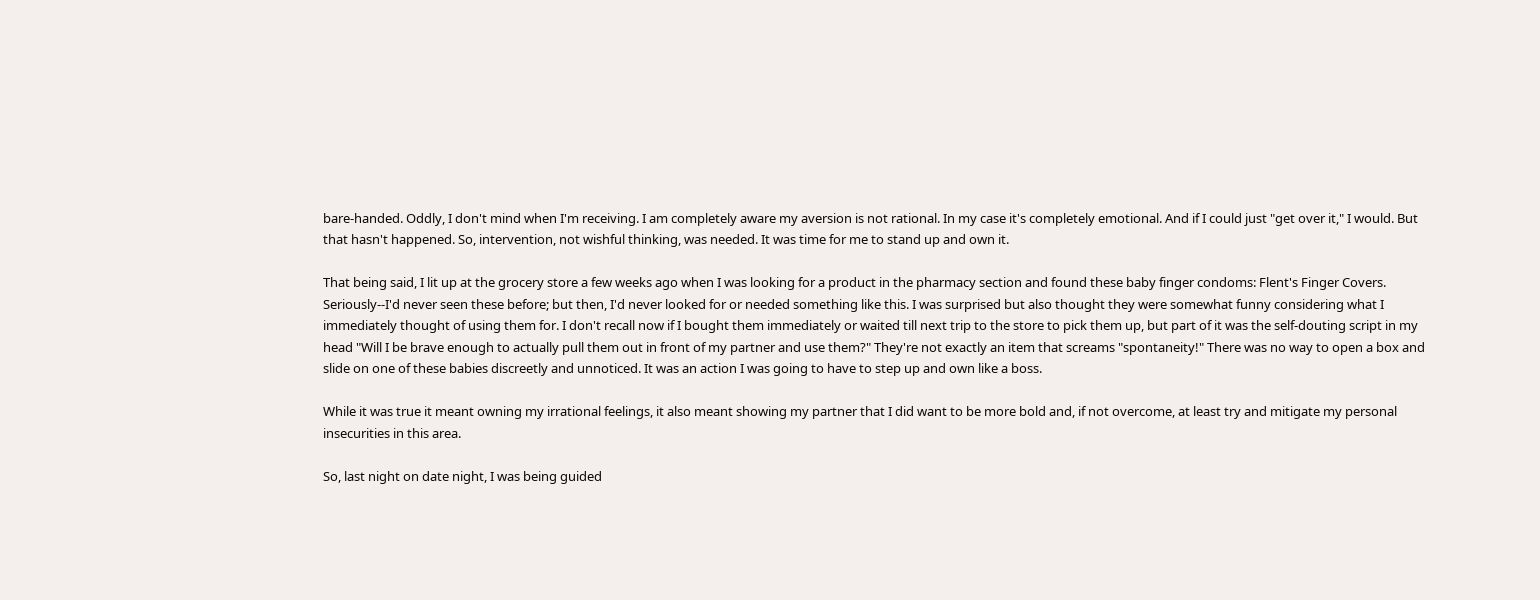bare-handed. Oddly, I don't mind when I'm receiving. I am completely aware my aversion is not rational. In my case it's completely emotional. And if I could just "get over it," I would. But that hasn't happened. So, intervention, not wishful thinking, was needed. It was time for me to stand up and own it.

That being said, I lit up at the grocery store a few weeks ago when I was looking for a product in the pharmacy section and found these baby finger condoms: Flent's Finger Covers. Seriously--I'd never seen these before; but then, I'd never looked for or needed something like this. I was surprised but also thought they were somewhat funny considering what I immediately thought of using them for. I don't recall now if I bought them immediately or waited till next trip to the store to pick them up, but part of it was the self-douting script in my head "Will I be brave enough to actually pull them out in front of my partner and use them?" They're not exactly an item that screams "spontaneity!" There was no way to open a box and slide on one of these babies discreetly and unnoticed. It was an action I was going to have to step up and own like a boss.

While it was true it meant owning my irrational feelings, it also meant showing my partner that I did want to be more bold and, if not overcome, at least try and mitigate my personal insecurities in this area.

So, last night on date night, I was being guided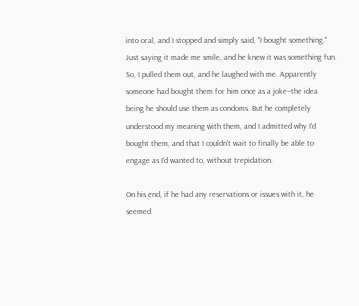into oral, and I stopped and simply said, "I bought something." Just saying it made me smile, and he knew it was something fun. So, I pulled them out, and he laughed with me. Apparently someone had bought them for him once as a joke--the idea being he should use them as condoms. But he completely understood my meaning with them, and I admitted why I'd bought them, and that I couldn't wait to finally be able to engage as I'd wanted to, without trepidation.

On his end, if he had any reservations or issues with it, he seemed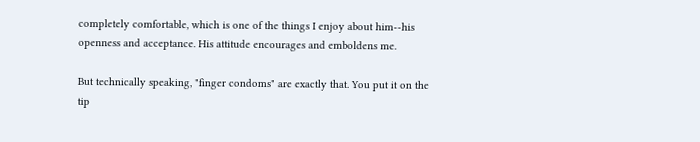completely comfortable, which is one of the things I enjoy about him--his openness and acceptance. His attitude encourages and emboldens me.

But technically speaking, "finger condoms" are exactly that. You put it on the tip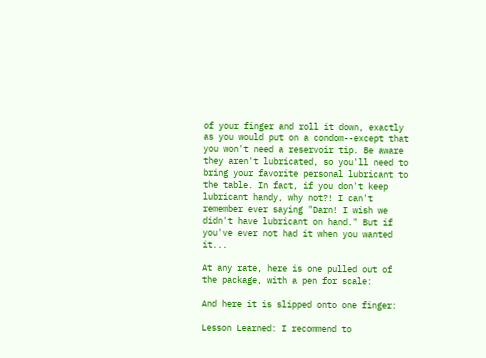of your finger and roll it down, exactly as you would put on a condom--except that you won't need a reservoir tip. Be aware they aren't lubricated, so you'll need to bring your favorite personal lubricant to the table. In fact, if you don't keep lubricant handy, why not?! I can't remember ever saying "Darn! I wish we didn't have lubricant on hand." But if you've ever not had it when you wanted it...

At any rate, here is one pulled out of the package, with a pen for scale:

And here it is slipped onto one finger:

Lesson Learned: I recommend to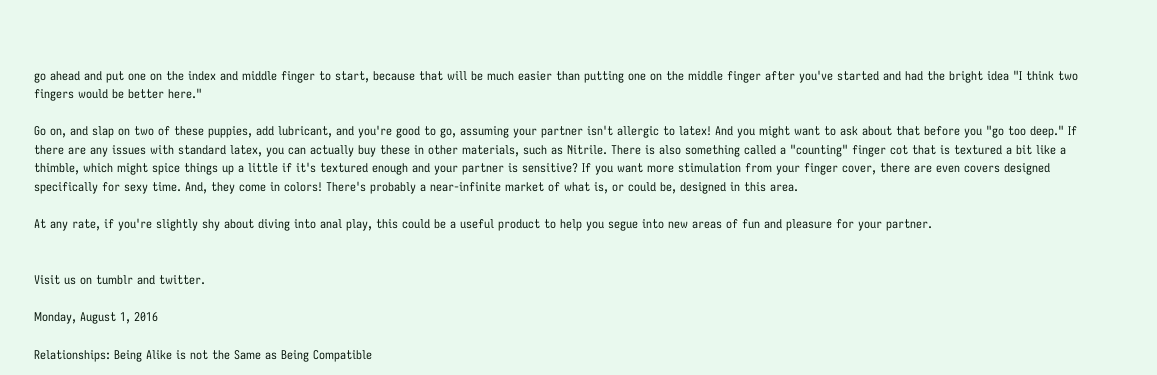go ahead and put one on the index and middle finger to start, because that will be much easier than putting one on the middle finger after you've started and had the bright idea "I think two fingers would be better here."

Go on, and slap on two of these puppies, add lubricant, and you're good to go, assuming your partner isn't allergic to latex! And you might want to ask about that before you "go too deep." If there are any issues with standard latex, you can actually buy these in other materials, such as Nitrile. There is also something called a "counting" finger cot that is textured a bit like a thimble, which might spice things up a little if it's textured enough and your partner is sensitive? If you want more stimulation from your finger cover, there are even covers designed specifically for sexy time. And, they come in colors! There's probably a near-infinite market of what is, or could be, designed in this area.

At any rate, if you're slightly shy about diving into anal play, this could be a useful product to help you segue into new areas of fun and pleasure for your partner.


Visit us on tumblr and twitter.

Monday, August 1, 2016

Relationships: Being Alike is not the Same as Being Compatible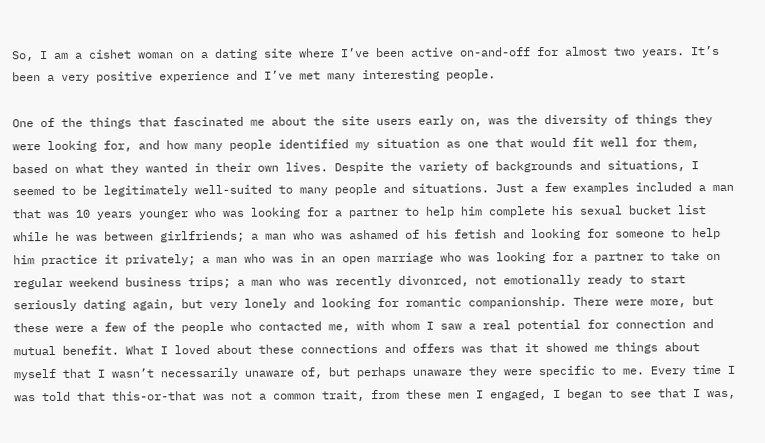So, I am a cishet woman on a dating site where I’ve been active on-and-off for almost two years. It’s been a very positive experience and I’ve met many interesting people.

One of the things that fascinated me about the site users early on, was the diversity of things they were looking for, and how many people identified my situation as one that would fit well for them, based on what they wanted in their own lives. Despite the variety of backgrounds and situations, I seemed to be legitimately well-suited to many people and situations. Just a few examples included a man that was 10 years younger who was looking for a partner to help him complete his sexual bucket list while he was between girlfriends; a man who was ashamed of his fetish and looking for someone to help him practice it privately; a man who was in an open marriage who was looking for a partner to take on regular weekend business trips; a man who was recently divonrced, not emotionally ready to start seriously dating again, but very lonely and looking for romantic companionship. There were more, but these were a few of the people who contacted me, with whom I saw a real potential for connection and mutual benefit. What I loved about these connections and offers was that it showed me things about myself that I wasn’t necessarily unaware of, but perhaps unaware they were specific to me. Every time I was told that this-or-that was not a common trait, from these men I engaged, I began to see that I was,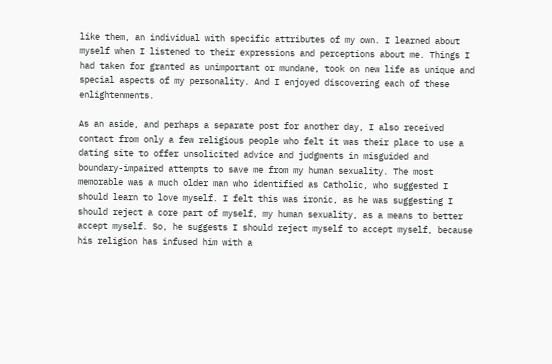like them, an individual with specific attributes of my own. I learned about myself when I listened to their expressions and perceptions about me. Things I had taken for granted as unimportant or mundane, took on new life as unique and special aspects of my personality. And I enjoyed discovering each of these enlightenments.

As an aside, and perhaps a separate post for another day, I also received contact from only a few religious people who felt it was their place to use a dating site to offer unsolicited advice and judgments in misguided and boundary-impaired attempts to save me from my human sexuality. The most memorable was a much older man who identified as Catholic, who suggested I should learn to love myself. I felt this was ironic, as he was suggesting I should reject a core part of myself, my human sexuality, as a means to better accept myself. So, he suggests I should reject myself to accept myself, because his religion has infused him with a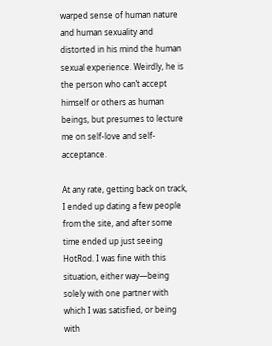warped sense of human nature and human sexuality and distorted in his mind the human sexual experience. Weirdly, he is the person who can’t accept himself or others as human beings, but presumes to lecture me on self-love and self-acceptance.

At any rate, getting back on track, I ended up dating a few people from the site, and after some time ended up just seeing HotRod. I was fine with this situation, either way—being solely with one partner with which I was satisfied, or being with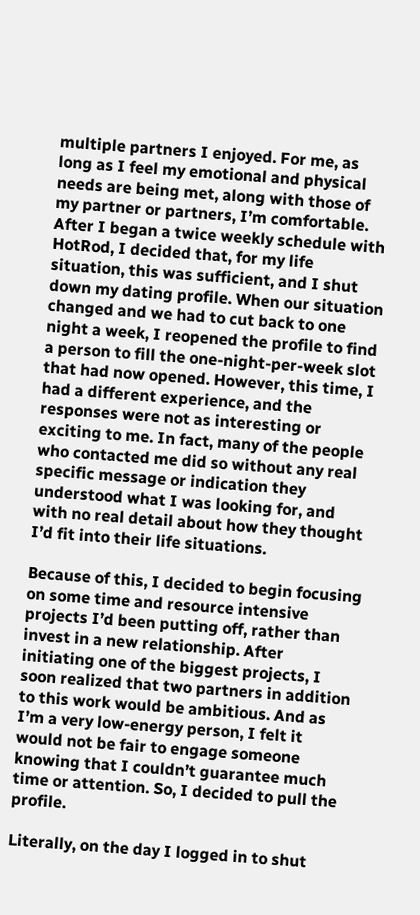multiple partners I enjoyed. For me, as long as I feel my emotional and physical needs are being met, along with those of my partner or partners, I’m comfortable. After I began a twice weekly schedule with HotRod, I decided that, for my life situation, this was sufficient, and I shut down my dating profile. When our situation changed and we had to cut back to one night a week, I reopened the profile to find a person to fill the one-night-per-week slot that had now opened. However, this time, I had a different experience, and the responses were not as interesting or exciting to me. In fact, many of the people who contacted me did so without any real specific message or indication they understood what I was looking for, and with no real detail about how they thought I’d fit into their life situations.

Because of this, I decided to begin focusing on some time and resource intensive projects I’d been putting off, rather than invest in a new relationship. After initiating one of the biggest projects, I soon realized that two partners in addition to this work would be ambitious. And as I’m a very low-energy person, I felt it would not be fair to engage someone knowing that I couldn’t guarantee much time or attention. So, I decided to pull the profile.

Literally, on the day I logged in to shut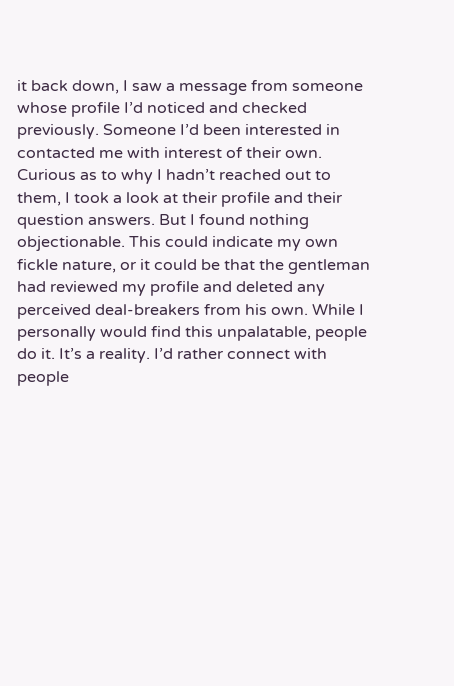it back down, I saw a message from someone whose profile I’d noticed and checked previously. Someone I’d been interested in contacted me with interest of their own. Curious as to why I hadn’t reached out to them, I took a look at their profile and their question answers. But I found nothing objectionable. This could indicate my own fickle nature, or it could be that the gentleman had reviewed my profile and deleted any perceived deal-breakers from his own. While I personally would find this unpalatable, people do it. It’s a reality. I’d rather connect with people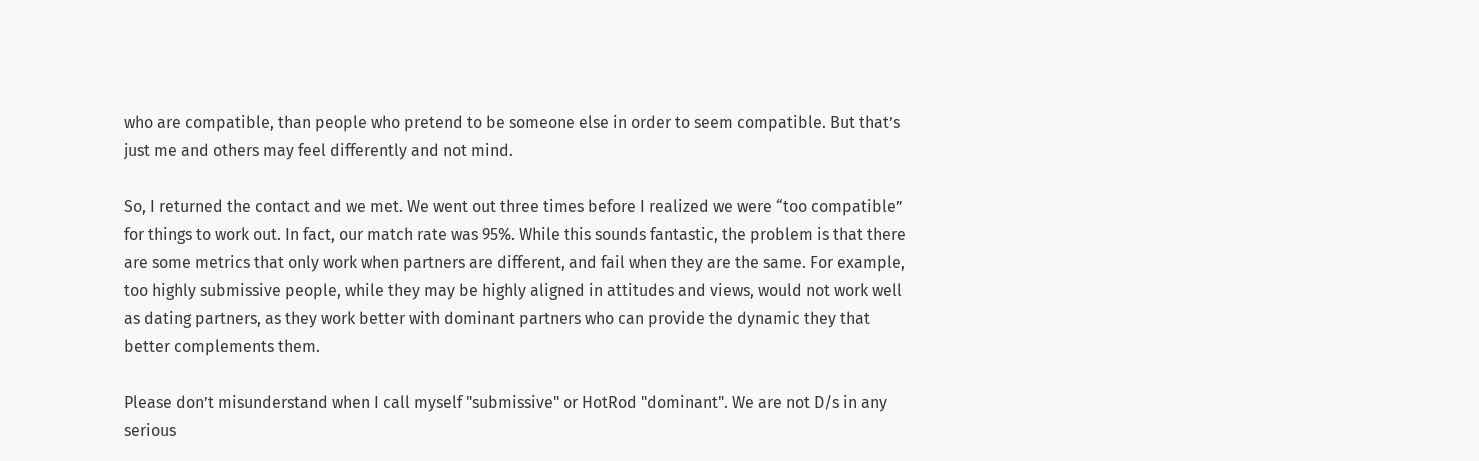who are compatible, than people who pretend to be someone else in order to seem compatible. But that’s just me and others may feel differently and not mind.

So, I returned the contact and we met. We went out three times before I realized we were “too compatible” for things to work out. In fact, our match rate was 95%. While this sounds fantastic, the problem is that there are some metrics that only work when partners are different, and fail when they are the same. For example, too highly submissive people, while they may be highly aligned in attitudes and views, would not work well as dating partners, as they work better with dominant partners who can provide the dynamic they that better complements them.

Please don’t misunderstand when I call myself "submissive" or HotRod "dominant". We are not D/s in any serious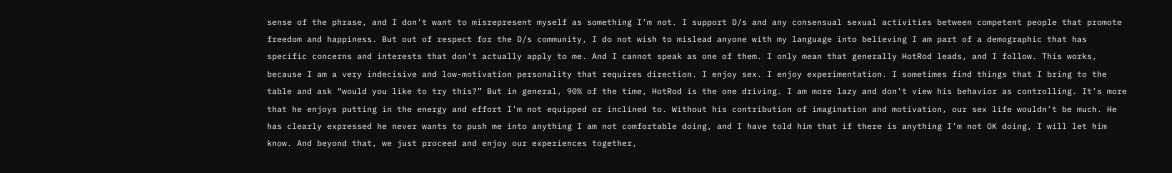sense of the phrase, and I don’t want to misrepresent myself as something I’m not. I support D/s and any consensual sexual activities between competent people that promote freedom and happiness. But out of respect for the D/s community, I do not wish to mislead anyone with my language into believing I am part of a demographic that has specific concerns and interests that don’t actually apply to me. And I cannot speak as one of them. I only mean that generally HotRod leads, and I follow. This works, because I am a very indecisive and low-motivation personality that requires direction. I enjoy sex. I enjoy experimentation. I sometimes find things that I bring to the table and ask “would you like to try this?” But in general, 90% of the time, HotRod is the one driving. I am more lazy and don’t view his behavior as controlling. It’s more that he enjoys putting in the energy and effort I’m not equipped or inclined to. Without his contribution of imagination and motivation, our sex life wouldn’t be much. He has clearly expressed he never wants to push me into anything I am not comfortable doing, and I have told him that if there is anything I’m not OK doing, I will let him know. And beyond that, we just proceed and enjoy our experiences together,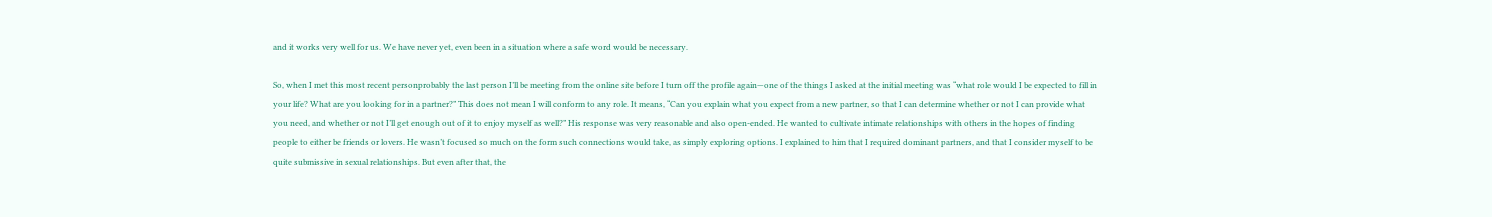and it works very well for us. We have never yet, even been in a situation where a safe word would be necessary.

So, when I met this most recent personprobably the last person I’ll be meeting from the online site before I turn off the profile again—one of the things I asked at the initial meeting was “what role would I be expected to fill in your life? What are you looking for in a partner?” This does not mean I will conform to any role. It means, “Can you explain what you expect from a new partner, so that I can determine whether or not I can provide what you need, and whether or not I’ll get enough out of it to enjoy myself as well?” His response was very reasonable and also open-ended. He wanted to cultivate intimate relationships with others in the hopes of finding people to either be friends or lovers. He wasn’t focused so much on the form such connections would take, as simply exploring options. I explained to him that I required dominant partners, and that I consider myself to be quite submissive in sexual relationships. But even after that, the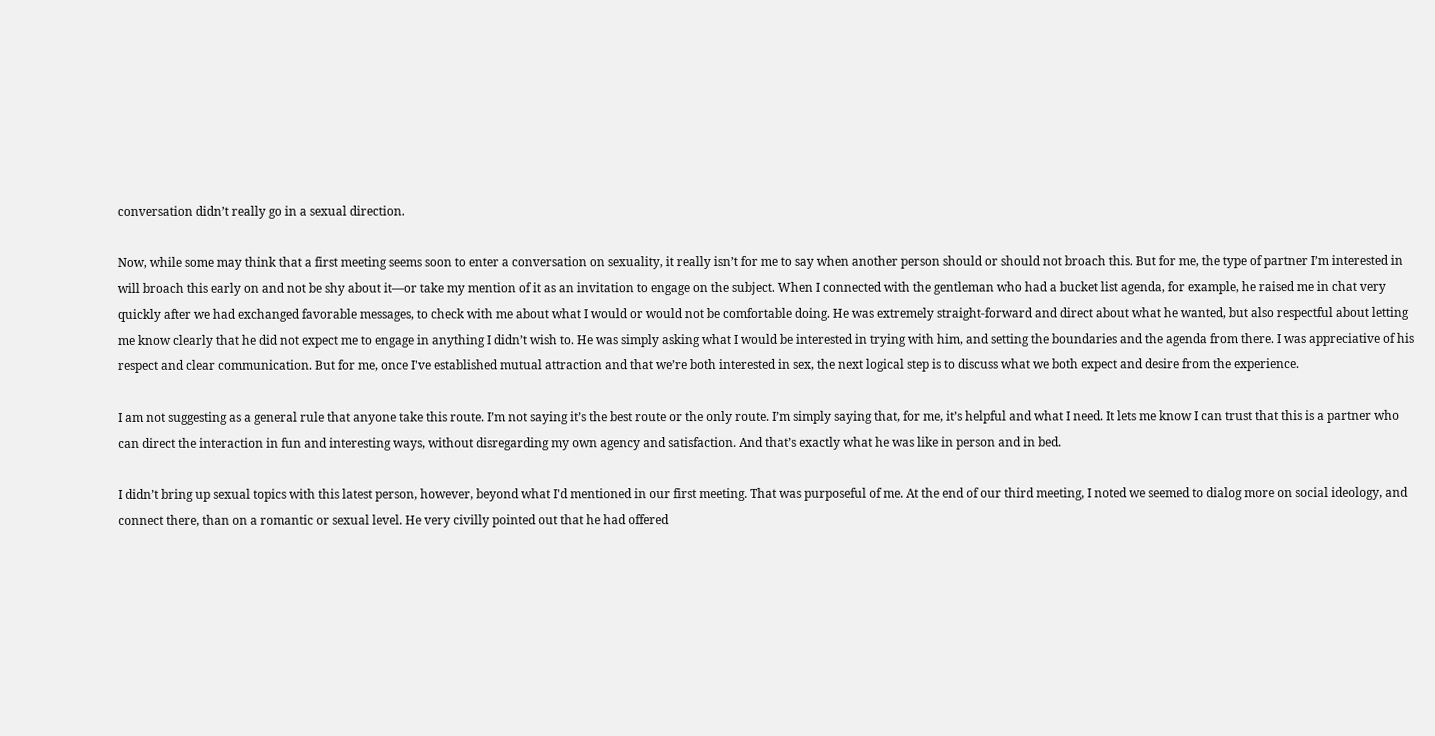conversation didn’t really go in a sexual direction.

Now, while some may think that a first meeting seems soon to enter a conversation on sexuality, it really isn’t for me to say when another person should or should not broach this. But for me, the type of partner I’m interested in will broach this early on and not be shy about it—or take my mention of it as an invitation to engage on the subject. When I connected with the gentleman who had a bucket list agenda, for example, he raised me in chat very quickly after we had exchanged favorable messages, to check with me about what I would or would not be comfortable doing. He was extremely straight-forward and direct about what he wanted, but also respectful about letting me know clearly that he did not expect me to engage in anything I didn’t wish to. He was simply asking what I would be interested in trying with him, and setting the boundaries and the agenda from there. I was appreciative of his respect and clear communication. But for me, once I've established mutual attraction and that we’re both interested in sex, the next logical step is to discuss what we both expect and desire from the experience.

I am not suggesting as a general rule that anyone take this route. I’m not saying it’s the best route or the only route. I’m simply saying that, for me, it’s helpful and what I need. It lets me know I can trust that this is a partner who can direct the interaction in fun and interesting ways, without disregarding my own agency and satisfaction. And that’s exactly what he was like in person and in bed.

I didn’t bring up sexual topics with this latest person, however, beyond what I'd mentioned in our first meeting. That was purposeful of me. At the end of our third meeting, I noted we seemed to dialog more on social ideology, and connect there, than on a romantic or sexual level. He very civilly pointed out that he had offered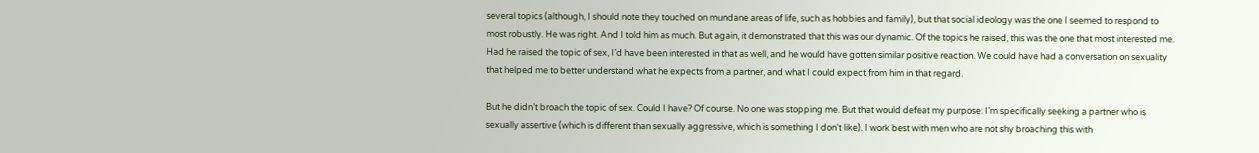several topics (although, I should note they touched on mundane areas of life, such as hobbies and family), but that social ideology was the one I seemed to respond to most robustly. He was right. And I told him as much. But again, it demonstrated that this was our dynamic. Of the topics he raised, this was the one that most interested me. Had he raised the topic of sex, I’d have been interested in that as well, and he would have gotten similar positive reaction. We could have had a conversation on sexuality that helped me to better understand what he expects from a partner, and what I could expect from him in that regard.

But he didn’t broach the topic of sex. Could I have? Of course. No one was stopping me. But that would defeat my purpose: I’m specifically seeking a partner who is sexually assertive (which is different than sexually aggressive, which is something I don't like). I work best with men who are not shy broaching this with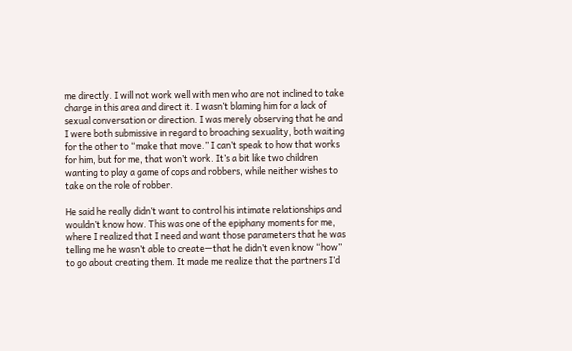me directly. I will not work well with men who are not inclined to take charge in this area and direct it. I wasn’t blaming him for a lack of sexual conversation or direction. I was merely observing that he and I were both submissive in regard to broaching sexuality, both waiting for the other to “make that move.” I can’t speak to how that works for him, but for me, that won’t work. It’s a bit like two children wanting to play a game of cops and robbers, while neither wishes to take on the role of robber.

He said he really didn’t want to control his intimate relationships and wouldn’t know how. This was one of the epiphany moments for me, where I realized that I need and want those parameters that he was telling me he wasn’t able to create—that he didn’t even know “how” to go about creating them. It made me realize that the partners I’d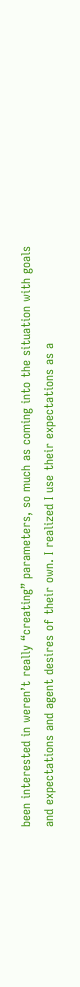been interested in weren’t really “creating” parameters, so much as coming into the situation with goals and expectations and agent desires of their own. I realized I use their expectations as a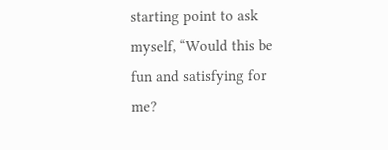starting point to ask myself, “Would this be fun and satisfying for me?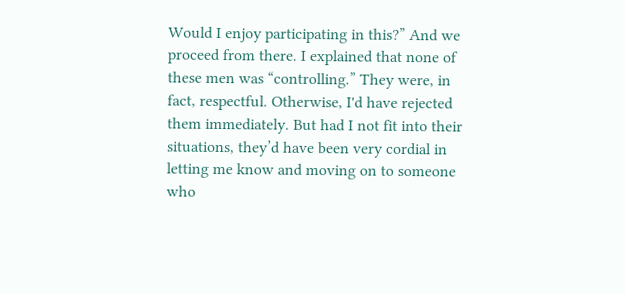Would I enjoy participating in this?” And we proceed from there. I explained that none of these men was “controlling.” They were, in fact, respectful. Otherwise, I'd have rejected them immediately. But had I not fit into their situations, they’d have been very cordial in letting me know and moving on to someone who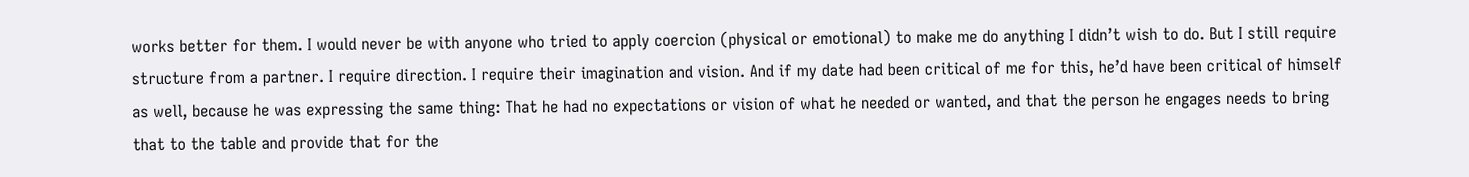works better for them. I would never be with anyone who tried to apply coercion (physical or emotional) to make me do anything I didn’t wish to do. But I still require structure from a partner. I require direction. I require their imagination and vision. And if my date had been critical of me for this, he’d have been critical of himself as well, because he was expressing the same thing: That he had no expectations or vision of what he needed or wanted, and that the person he engages needs to bring that to the table and provide that for the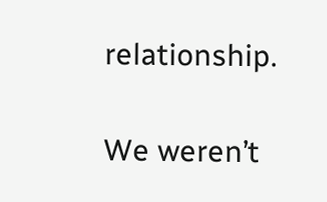relationship.

We weren’t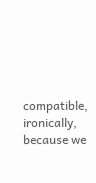compatible, ironically, because we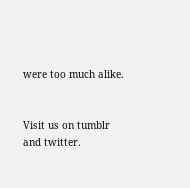were too much alike.


Visit us on tumblr and twitter.